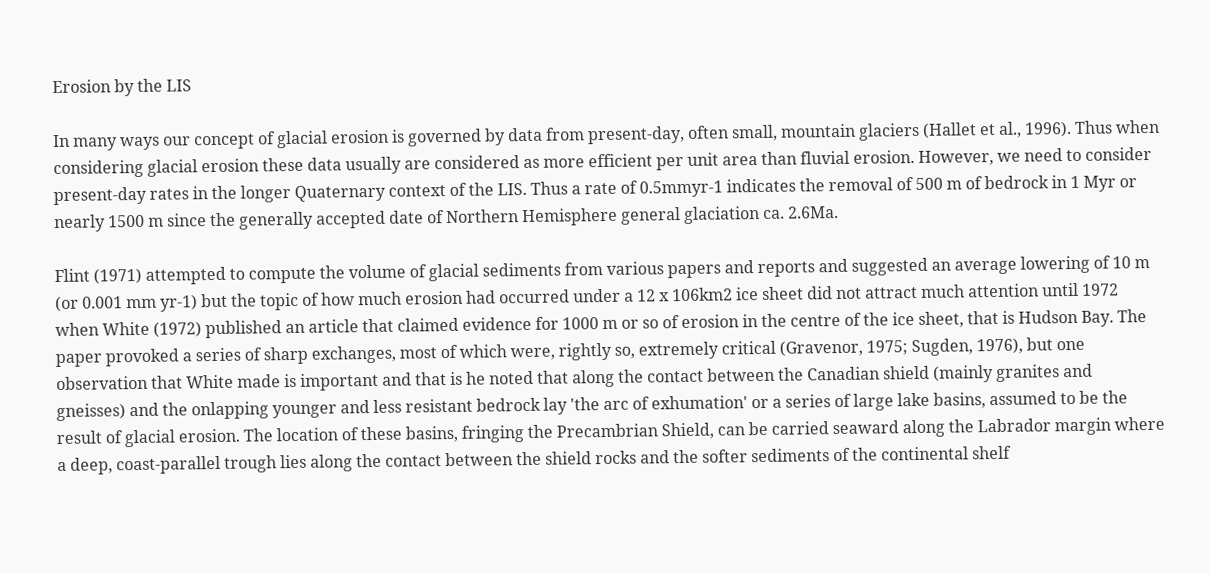Erosion by the LIS

In many ways our concept of glacial erosion is governed by data from present-day, often small, mountain glaciers (Hallet et al., 1996). Thus when considering glacial erosion these data usually are considered as more efficient per unit area than fluvial erosion. However, we need to consider present-day rates in the longer Quaternary context of the LIS. Thus a rate of 0.5mmyr-1 indicates the removal of 500 m of bedrock in 1 Myr or nearly 1500 m since the generally accepted date of Northern Hemisphere general glaciation ca. 2.6Ma.

Flint (1971) attempted to compute the volume of glacial sediments from various papers and reports and suggested an average lowering of 10 m (or 0.001 mm yr-1) but the topic of how much erosion had occurred under a 12 x 106km2 ice sheet did not attract much attention until 1972 when White (1972) published an article that claimed evidence for 1000 m or so of erosion in the centre of the ice sheet, that is Hudson Bay. The paper provoked a series of sharp exchanges, most of which were, rightly so, extremely critical (Gravenor, 1975; Sugden, 1976), but one observation that White made is important and that is he noted that along the contact between the Canadian shield (mainly granites and gneisses) and the onlapping younger and less resistant bedrock lay 'the arc of exhumation' or a series of large lake basins, assumed to be the result of glacial erosion. The location of these basins, fringing the Precambrian Shield, can be carried seaward along the Labrador margin where a deep, coast-parallel trough lies along the contact between the shield rocks and the softer sediments of the continental shelf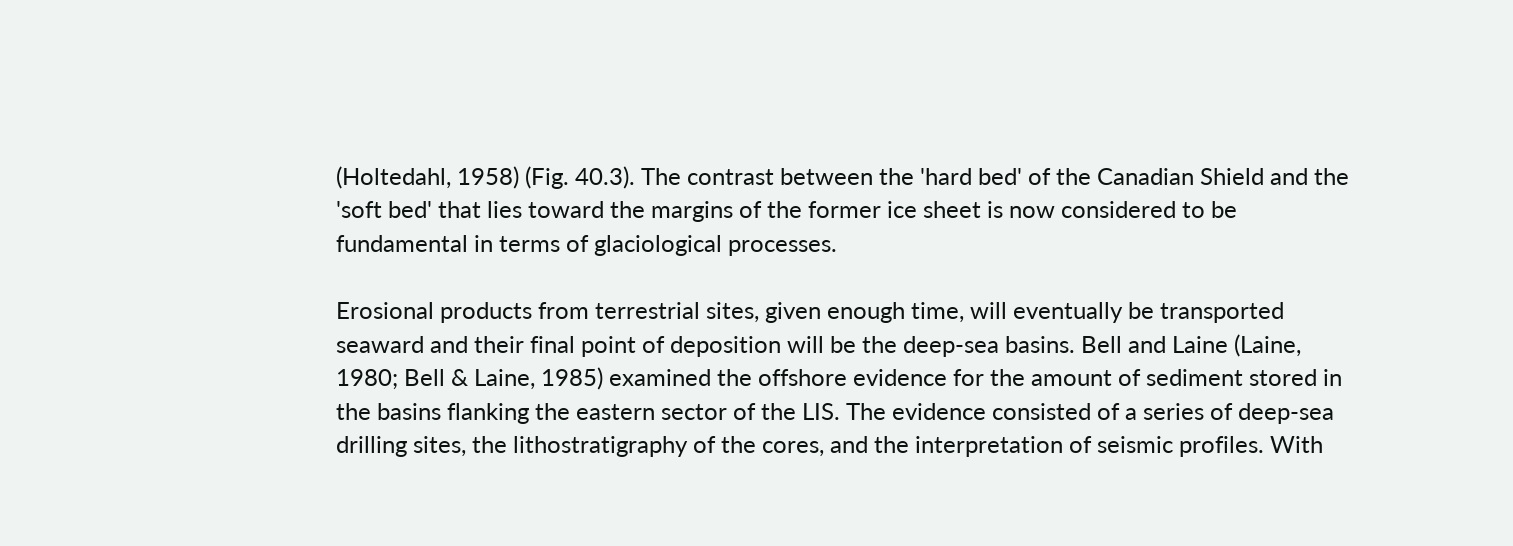(Holtedahl, 1958) (Fig. 40.3). The contrast between the 'hard bed' of the Canadian Shield and the 'soft bed' that lies toward the margins of the former ice sheet is now considered to be fundamental in terms of glaciological processes.

Erosional products from terrestrial sites, given enough time, will eventually be transported seaward and their final point of deposition will be the deep-sea basins. Bell and Laine (Laine, 1980; Bell & Laine, 1985) examined the offshore evidence for the amount of sediment stored in the basins flanking the eastern sector of the LIS. The evidence consisted of a series of deep-sea drilling sites, the lithostratigraphy of the cores, and the interpretation of seismic profiles. With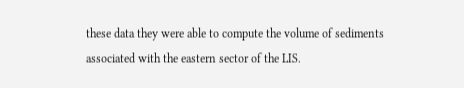these data they were able to compute the volume of sediments associated with the eastern sector of the LIS.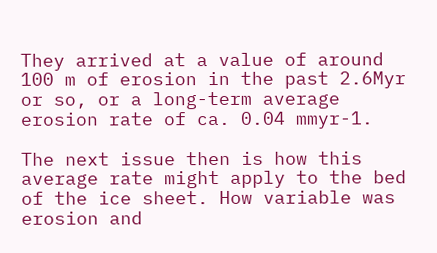They arrived at a value of around 100 m of erosion in the past 2.6Myr or so, or a long-term average erosion rate of ca. 0.04 mmyr-1.

The next issue then is how this average rate might apply to the bed of the ice sheet. How variable was erosion and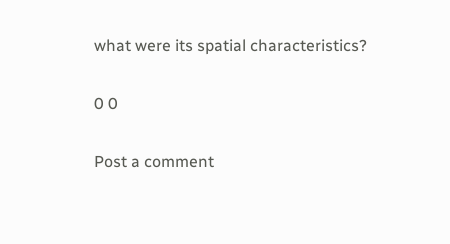what were its spatial characteristics?

0 0

Post a comment